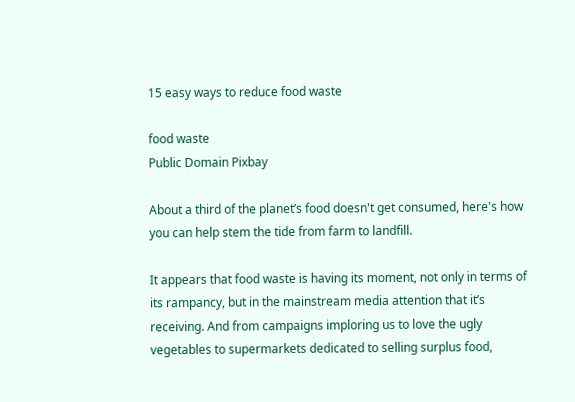15 easy ways to reduce food waste

food waste
Public Domain Pixbay

About a third of the planet’s food doesn't get consumed, here's how you can help stem the tide from farm to landfill.

It appears that food waste is having its moment, not only in terms of its rampancy, but in the mainstream media attention that it’s receiving. And from campaigns imploring us to love the ugly vegetables to supermarkets dedicated to selling surplus food,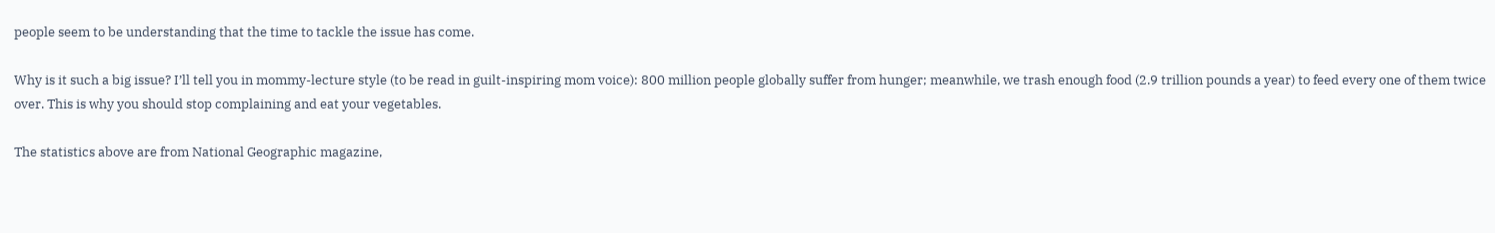people seem to be understanding that the time to tackle the issue has come.

Why is it such a big issue? I’ll tell you in mommy-lecture style (to be read in guilt-inspiring mom voice): 800 million people globally suffer from hunger; meanwhile, we trash enough food (2.9 trillion pounds a year) to feed every one of them twice over. This is why you should stop complaining and eat your vegetables.

The statistics above are from National Geographic magazine,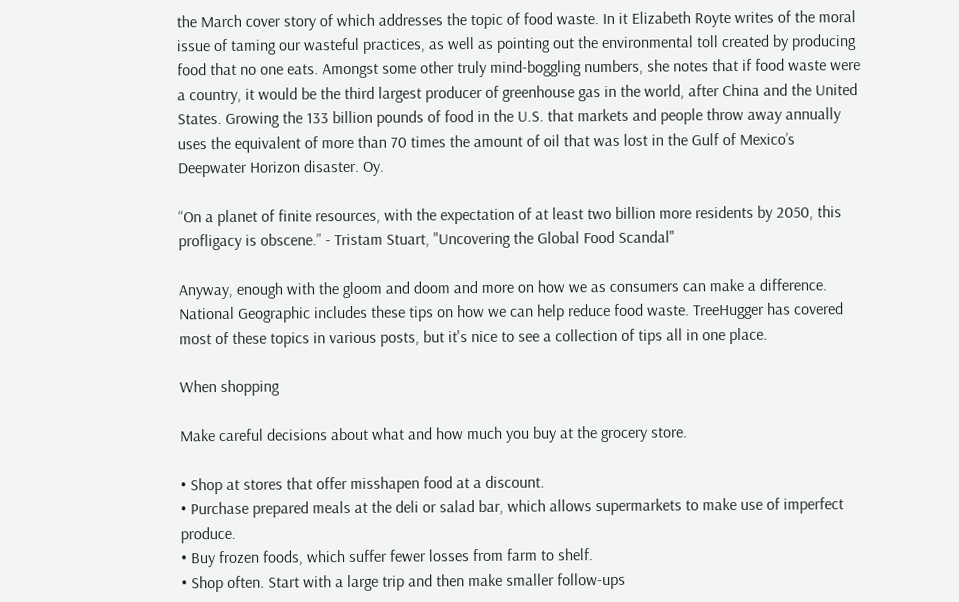the March cover story of which addresses the topic of food waste. In it Elizabeth Royte writes of the moral issue of taming our wasteful practices, as well as pointing out the environmental toll created by producing food that no one eats. Amongst some other truly mind-boggling numbers, she notes that if food waste were a country, it would be the third largest producer of greenhouse gas in the world, after China and the United States. Growing the 133 billion pounds of food in the U.S. that markets and people throw away annually uses the equivalent of more than 70 times the amount of oil that was lost in the Gulf of Mexico’s Deepwater Horizon disaster. Oy.

“On a planet of finite resources, with the expectation of at least two billion more residents by 2050, this profligacy is obscene.” - Tristam Stuart, "Uncovering the Global Food Scandal"

Anyway, enough with the gloom and doom and more on how we as consumers can make a difference. National Geographic includes these tips on how we can help reduce food waste. TreeHugger has covered most of these topics in various posts, but it's nice to see a collection of tips all in one place.

When shopping

Make careful decisions about what and how much you buy at the grocery store.

• Shop at stores that offer misshapen food at a discount.
• Purchase prepared meals at the deli or salad bar, which allows supermarkets to make use of imperfect produce.
• Buy frozen foods, which suffer fewer losses from farm to shelf.
• Shop often. Start with a large trip and then make smaller follow-ups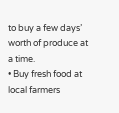to buy a few days’ worth of produce at a time.
• Buy fresh food at local farmers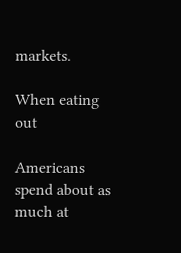markets.

When eating out

Americans spend about as much at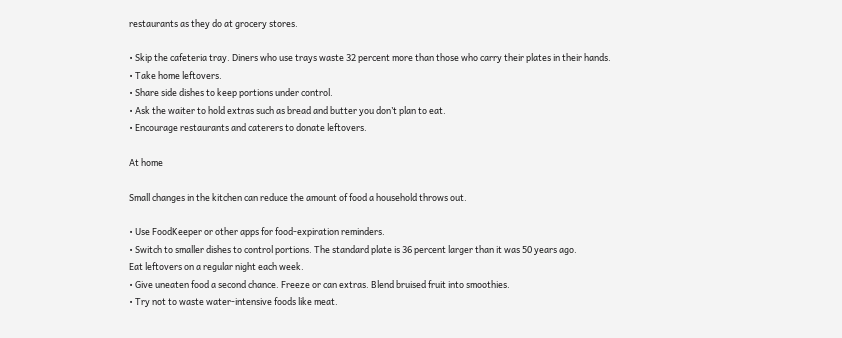restaurants as they do at grocery stores.

• Skip the cafeteria tray. Diners who use trays waste 32 percent more than those who carry their plates in their hands.
• Take home leftovers.
• Share side dishes to keep portions under control.
• Ask the waiter to hold extras such as bread and butter you don’t plan to eat.
• Encourage restaurants and caterers to donate leftovers.

At home

Small changes in the kitchen can reduce the amount of food a household throws out.

• Use FoodKeeper or other apps for food-expiration reminders.
• Switch to smaller dishes to control portions. The standard plate is 36 percent larger than it was 50 years ago.
Eat leftovers on a regular night each week.
• Give uneaten food a second chance. Freeze or can extras. Blend bruised fruit into smoothies.
• Try not to waste water-intensive foods like meat.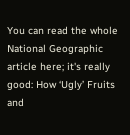You can read the whole National Geographic article here; it's really good: How ‘Ugly’ Fruits and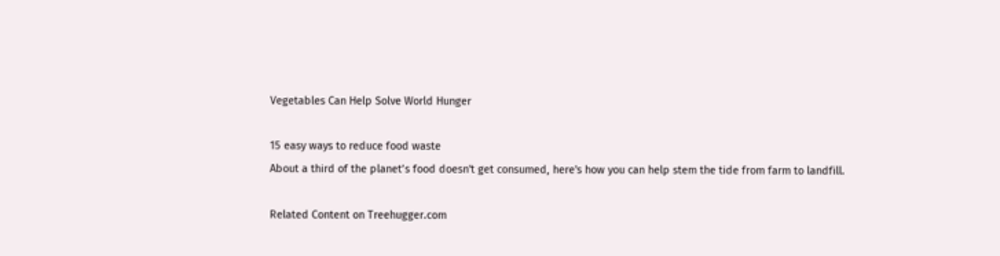Vegetables Can Help Solve World Hunger

15 easy ways to reduce food waste
About a third of the planet’s food doesn't get consumed, here's how you can help stem the tide from farm to landfill.

Related Content on Treehugger.com